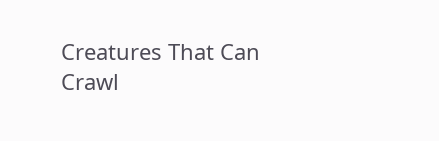Creatures That Can Crawl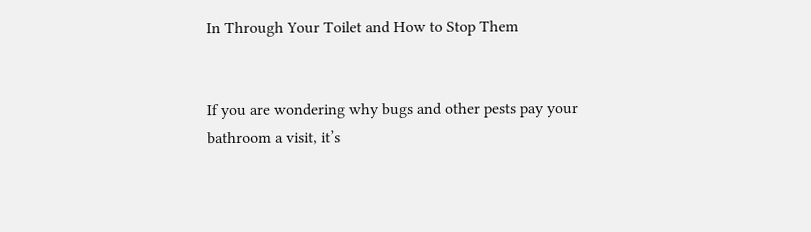In Through Your Toilet and How to Stop Them


If you are wondering why bugs and other pests pay your bathroom a visit, it’s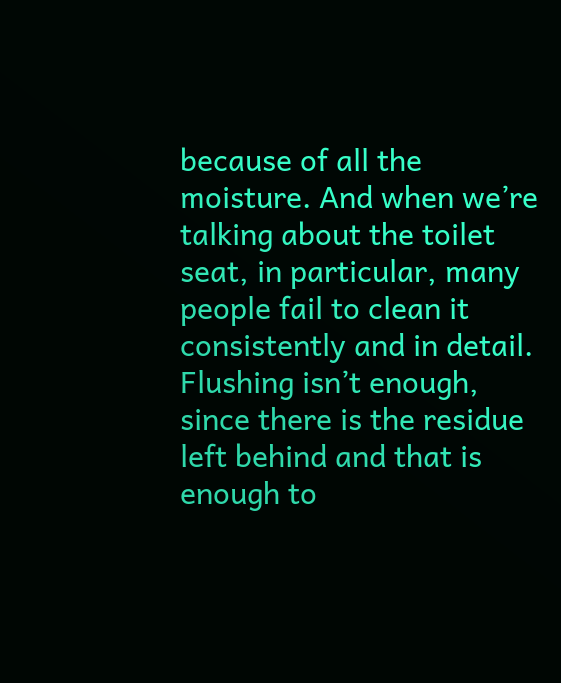because of all the moisture. And when we’re talking about the toilet seat, in particular, many people fail to clean it consistently and in detail. Flushing isn’t enough, since there is the residue left behind and that is enough to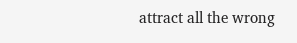attract all the wrong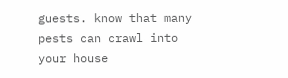guests. know that many pests can crawl into your house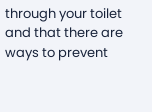through your toilet and that there are ways to prevent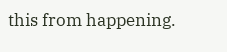this from happening.